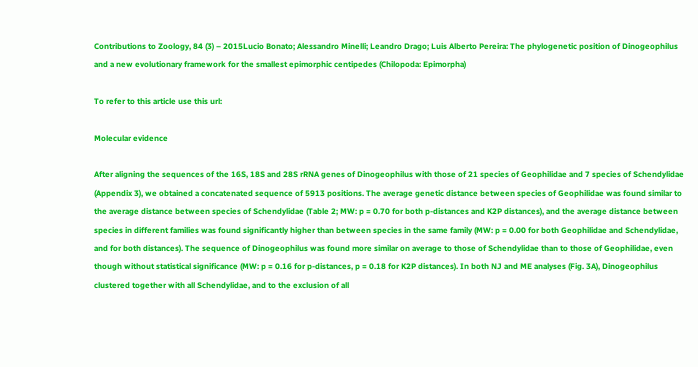Contributions to Zoology, 84 (3) – 2015Lucio Bonato; Alessandro Minelli; Leandro Drago; Luis Alberto Pereira: The phylogenetic position of Dinogeophilus and a new evolutionary framework for the smallest epimorphic centipedes (Chilopoda: Epimorpha)

To refer to this article use this url:

Molecular evidence

After aligning the sequences of the 16S, 18S and 28S rRNA genes of Dinogeophilus with those of 21 species of Geophilidae and 7 species of Schendylidae (Appendix 3), we obtained a concatenated sequence of 5913 positions. The average genetic distance between species of Geophilidae was found similar to the average distance between species of Schendylidae (Table 2; MW: p = 0.70 for both p-distances and K2P distances), and the average distance between species in different families was found significantly higher than between species in the same family (MW: p = 0.00 for both Geophilidae and Schendylidae, and for both distances). The sequence of Dinogeophilus was found more similar on average to those of Schendylidae than to those of Geophilidae, even though without statistical significance (MW: p = 0.16 for p-distances, p = 0.18 for K2P distances). In both NJ and ME analyses (Fig. 3A), Dinogeophilus clustered together with all Schendylidae, and to the exclusion of all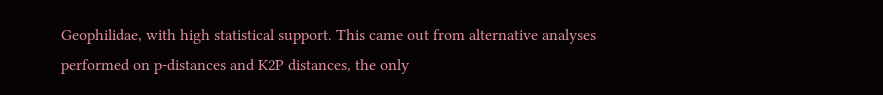Geophilidae, with high statistical support. This came out from alternative analyses performed on p-distances and K2P distances, the only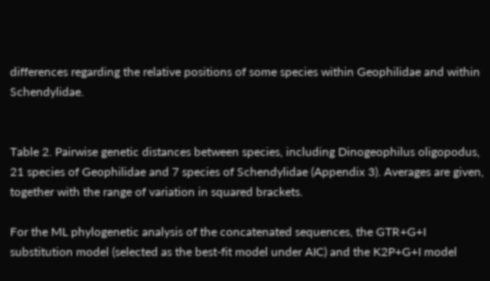differences regarding the relative positions of some species within Geophilidae and within Schendylidae.


Table 2. Pairwise genetic distances between species, including Dinogeophilus oligopodus, 21 species of Geophilidae and 7 species of Schendylidae (Appendix 3). Averages are given, together with the range of variation in squared brackets.

For the ML phylogenetic analysis of the concatenated sequences, the GTR+G+I substitution model (selected as the best-fit model under AIC) and the K2P+G+I model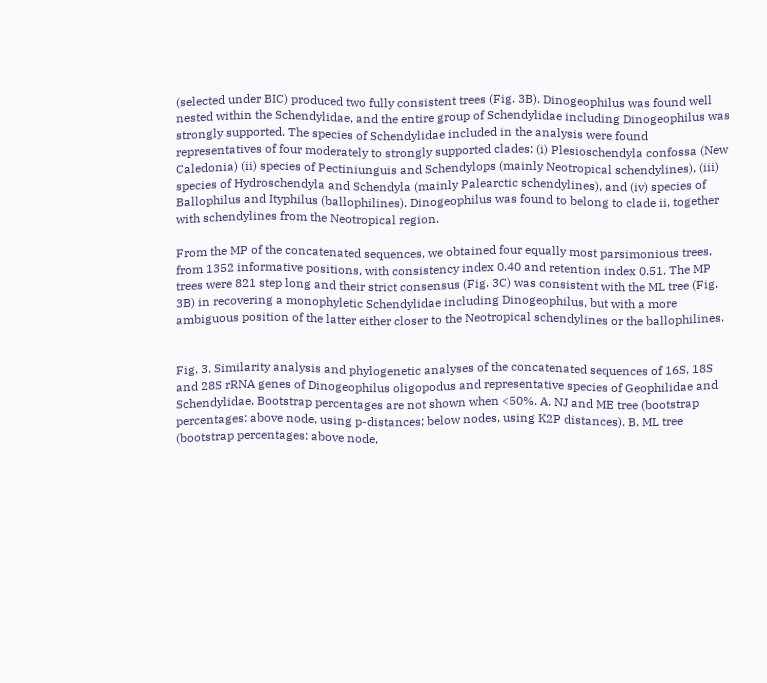(selected under BIC) produced two fully consistent trees (Fig. 3B). Dinogeophilus was found well nested within the Schendylidae, and the entire group of Schendylidae including Dinogeophilus was strongly supported. The species of Schendylidae included in the analysis were found representatives of four moderately to strongly supported clades: (i) Plesioschendyla confossa (New Caledonia) (ii) species of Pectiniunguis and Schendylops (mainly Neotropical schendylines), (iii) species of Hydroschendyla and Schendyla (mainly Palearctic schendylines), and (iv) species of Ballophilus and Ityphilus (ballophilines). Dinogeophilus was found to belong to clade ii, together with schendylines from the Neotropical region.

From the MP of the concatenated sequences, we obtained four equally most parsimonious trees, from 1352 informative positions, with consistency index 0.40 and retention index 0.51. The MP trees were 821 step long and their strict consensus (Fig. 3C) was consistent with the ML tree (Fig. 3B) in recovering a monophyletic Schendylidae including Dinogeophilus, but with a more ambiguous position of the latter either closer to the Neotropical schendylines or the ballophilines.


Fig. 3. Similarity analysis and phylogenetic analyses of the concatenated sequences of 16S, 18S and 28S rRNA genes of Dinogeophilus oligopodus and representative species of Geophilidae and Schendylidae. Bootstrap percentages are not shown when <50%. A. NJ and ME tree (bootstrap percentages: above node, using p-distances; below nodes, using K2P distances). B. ML tree (bootstrap percentages: above node,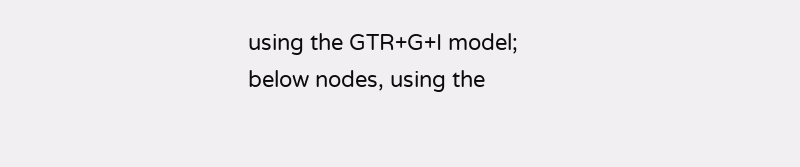using the GTR+G+I model; below nodes, using the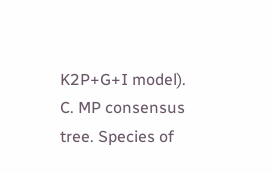K2P+G+I model). C. MP consensus tree. Species of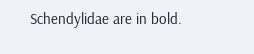Schendylidae are in bold.